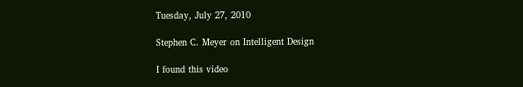Tuesday, July 27, 2010

Stephen C. Meyer on Intelligent Design

I found this video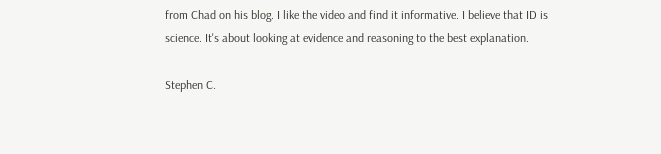from Chad on his blog. I like the video and find it informative. I believe that ID is science. It's about looking at evidence and reasoning to the best explanation.

Stephen C.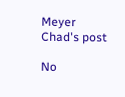Meyer
Chad's post

No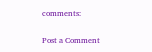comments:

Post a Comment